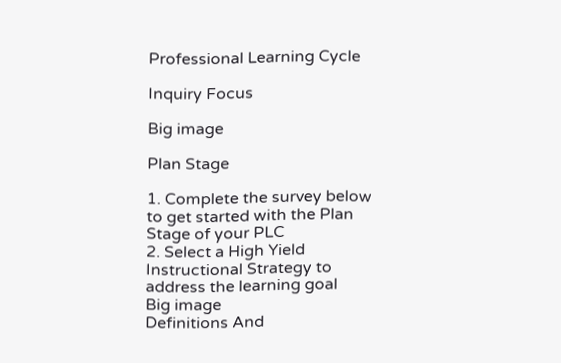Professional Learning Cycle

Inquiry Focus

Big image

Plan Stage

1. Complete the survey below to get started with the Plan Stage of your PLC
2. Select a High Yield Instructional Strategy to address the learning goal
Big image
Definitions And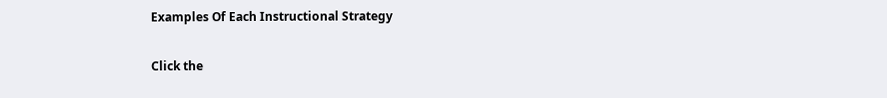Examples Of Each Instructional Strategy

Click the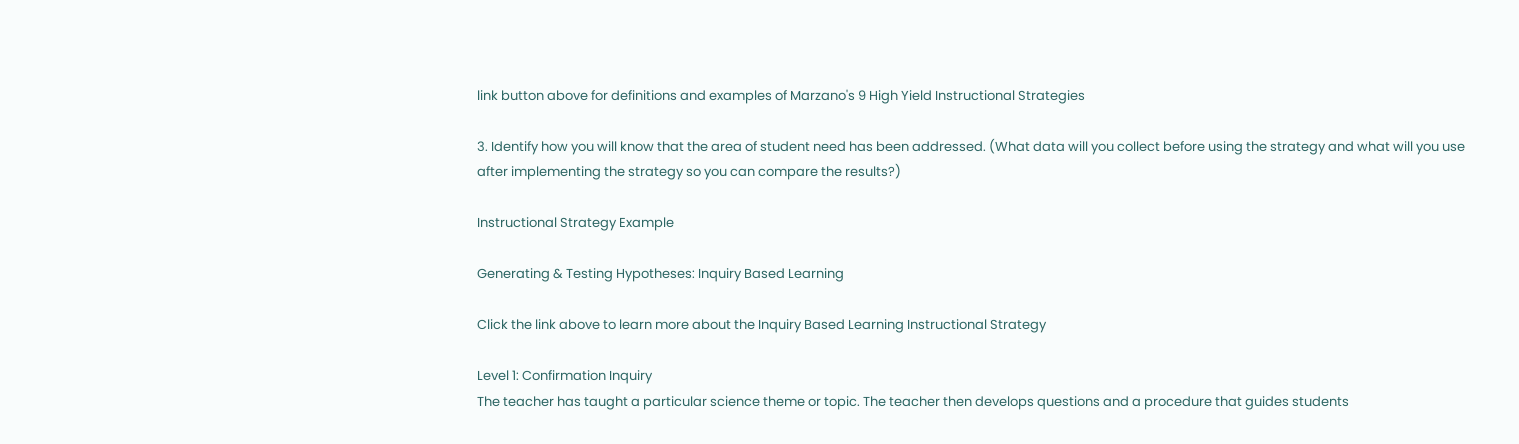link button above for definitions and examples of Marzano's 9 High Yield Instructional Strategies

3. Identify how you will know that the area of student need has been addressed. (What data will you collect before using the strategy and what will you use after implementing the strategy so you can compare the results?)

Instructional Strategy Example

Generating & Testing Hypotheses: Inquiry Based Learning

Click the link above to learn more about the Inquiry Based Learning Instructional Strategy

Level 1: Confirmation Inquiry
The teacher has taught a particular science theme or topic. The teacher then develops questions and a procedure that guides students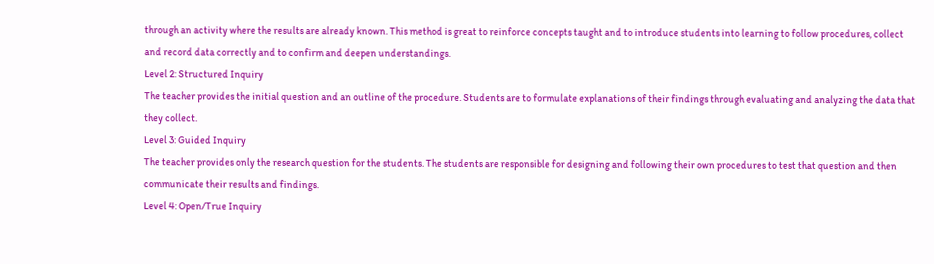through an activity where the results are already known. This method is great to reinforce concepts taught and to introduce students into learning to follow procedures, collect and record data correctly and to confirm and deepen understandings.
Level 2: Structured Inquiry
The teacher provides the initial question and an outline of the procedure. Students are to formulate explanations of their findings through evaluating and analyzing the data that they collect.
Level 3: Guided Inquiry
The teacher provides only the research question for the students. The students are responsible for designing and following their own procedures to test that question and then communicate their results and findings.
Level 4: Open/True Inquiry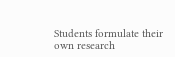Students formulate their own research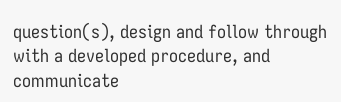question(s), design and follow through with a developed procedure, and communicate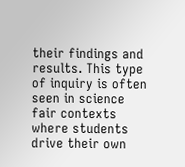their findings and results. This type of inquiry is often seen in science fair contexts where students drive their own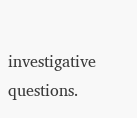investigative questions.